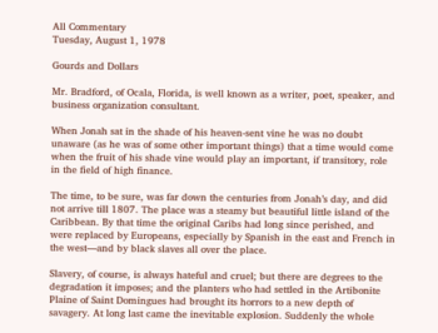All Commentary
Tuesday, August 1, 1978

Gourds and Dollars

Mr. Bradford, of Ocala, Florida, is well known as a writer, poet, speaker, and business organization consultant.

When Jonah sat in the shade of his heaven-sent vine he was no doubt unaware (as he was of some other important things) that a time would come when the fruit of his shade vine would play an important, if transitory, role in the field of high finance.

The time, to be sure, was far down the centuries from Jonah’s day, and did not arrive till 1807. The place was a steamy but beautiful little island of the Caribbean. By that time the original Caribs had long since perished, and were replaced by Europeans, especially by Spanish in the east and French in the west—and by black slaves all over the place.

Slavery, of course, is always hateful and cruel; but there are degrees to the degradation it imposes; and the planters who had settled in the Artibonite Plaine of Saint Domingues had brought its horrors to a new depth of savagery. At long last came the inevitable explosion. Suddenly the whole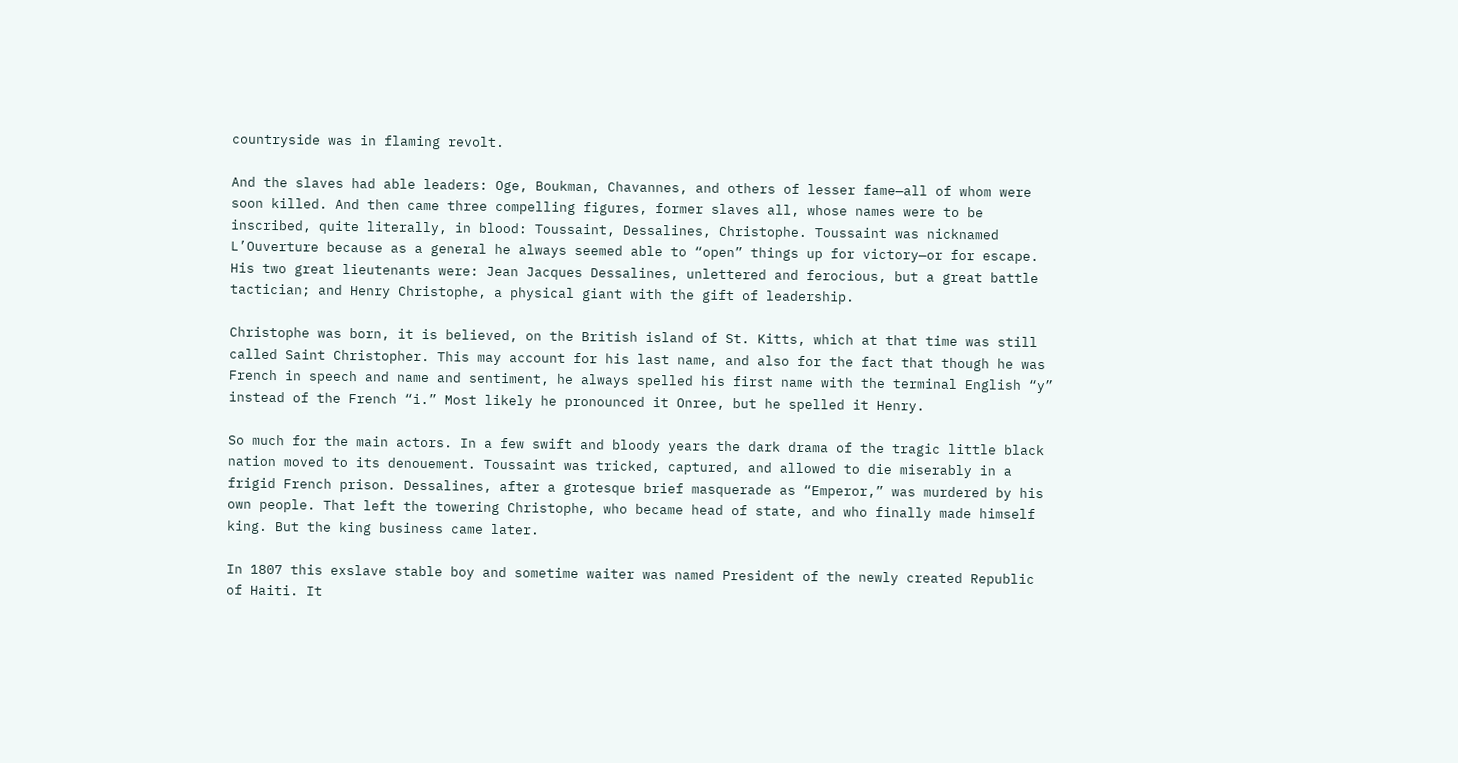countryside was in flaming revolt.

And the slaves had able leaders: Oge, Boukman, Chavannes, and others of lesser fame—all of whom were soon killed. And then came three compelling figures, former slaves all, whose names were to be inscribed, quite literally, in blood: Toussaint, Dessalines, Christophe. Toussaint was nicknamed L’Ouverture because as a general he always seemed able to “open” things up for victory—or for escape. His two great lieutenants were: Jean Jacques Dessalines, unlettered and ferocious, but a great battle tactician; and Henry Christophe, a physical giant with the gift of leadership.

Christophe was born, it is believed, on the British island of St. Kitts, which at that time was still called Saint Christopher. This may account for his last name, and also for the fact that though he was French in speech and name and sentiment, he always spelled his first name with the terminal English “y” instead of the French “i.” Most likely he pronounced it Onree, but he spelled it Henry.

So much for the main actors. In a few swift and bloody years the dark drama of the tragic little black nation moved to its denouement. Toussaint was tricked, captured, and allowed to die miserably in a frigid French prison. Dessalines, after a grotesque brief masquerade as “Emperor,” was murdered by his own people. That left the towering Christophe, who became head of state, and who finally made himself king. But the king business came later.

In 1807 this exslave stable boy and sometime waiter was named President of the newly created Republic of Haiti. It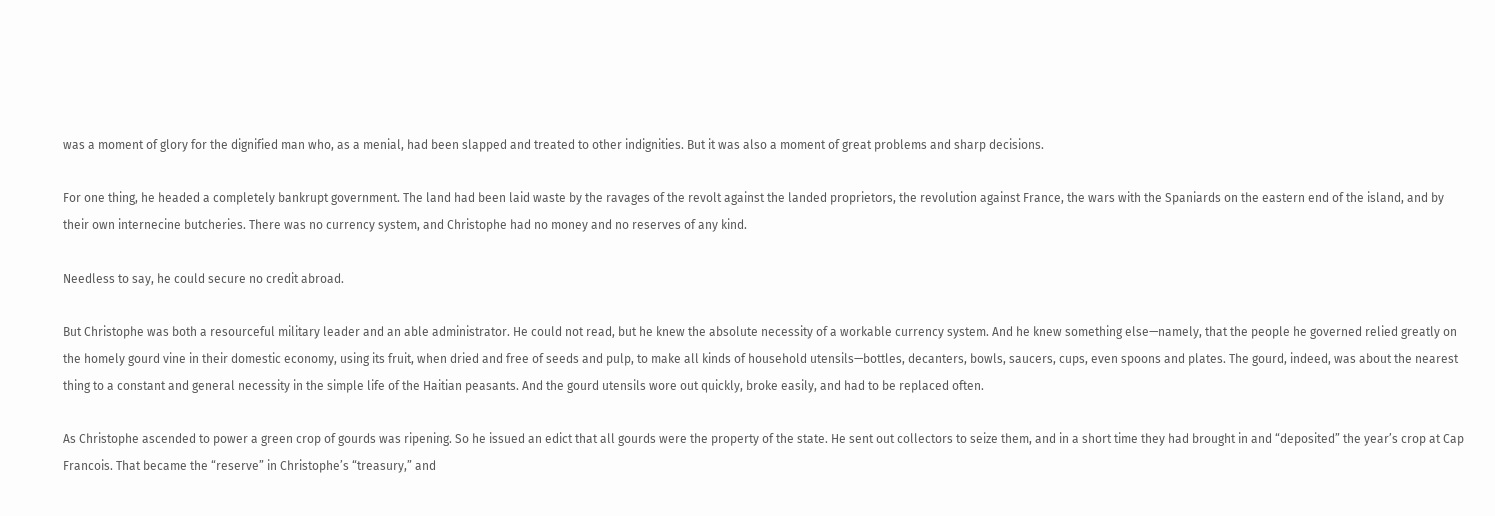was a moment of glory for the dignified man who, as a menial, had been slapped and treated to other indignities. But it was also a moment of great problems and sharp decisions.

For one thing, he headed a completely bankrupt government. The land had been laid waste by the ravages of the revolt against the landed proprietors, the revolution against France, the wars with the Spaniards on the eastern end of the island, and by their own internecine butcheries. There was no currency system, and Christophe had no money and no reserves of any kind.

Needless to say, he could secure no credit abroad.

But Christophe was both a resourceful military leader and an able administrator. He could not read, but he knew the absolute necessity of a workable currency system. And he knew something else—namely, that the people he governed relied greatly on the homely gourd vine in their domestic economy, using its fruit, when dried and free of seeds and pulp, to make all kinds of household utensils—bottles, decanters, bowls, saucers, cups, even spoons and plates. The gourd, indeed, was about the nearest thing to a constant and general necessity in the simple life of the Haitian peasants. And the gourd utensils wore out quickly, broke easily, and had to be replaced often.

As Christophe ascended to power a green crop of gourds was ripening. So he issued an edict that all gourds were the property of the state. He sent out collectors to seize them, and in a short time they had brought in and “deposited” the year’s crop at Cap Francois. That became the “reserve” in Christophe’s “treasury,” and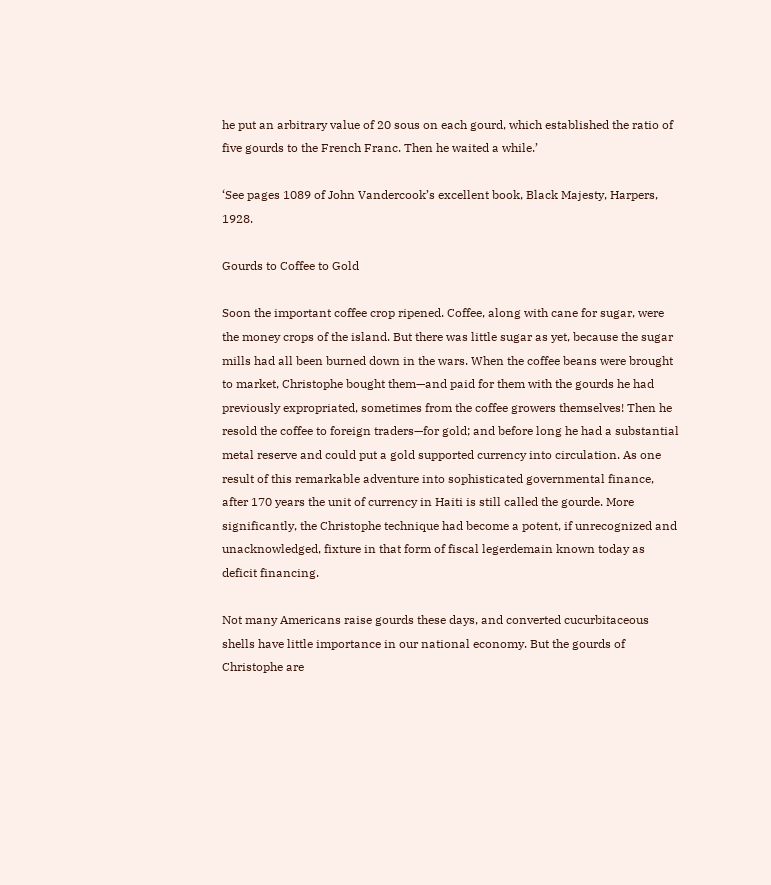he put an arbitrary value of 20 sous on each gourd, which established the ratio of five gourds to the French Franc. Then he waited a while.’

‘See pages 1089 of John Vandercook’s excellent book, Black Majesty, Harpers, 1928.

Gourds to Coffee to Gold

Soon the important coffee crop ripened. Coffee, along with cane for sugar, were the money crops of the island. But there was little sugar as yet, because the sugar mills had all been burned down in the wars. When the coffee beans were brought to market, Christophe bought them—and paid for them with the gourds he had previously expropriated, sometimes from the coffee growers themselves! Then he resold the coffee to foreign traders—for gold; and before long he had a substantial metal reserve and could put a gold supported currency into circulation. As one result of this remarkable adventure into sophisticated governmental finance, after 170 years the unit of currency in Haiti is still called the gourde. More significantly, the Christophe technique had become a potent, if unrecognized and unacknowledged, fixture in that form of fiscal legerdemain known today as deficit financing.

Not many Americans raise gourds these days, and converted cucurbitaceous shells have little importance in our national economy. But the gourds of Christophe are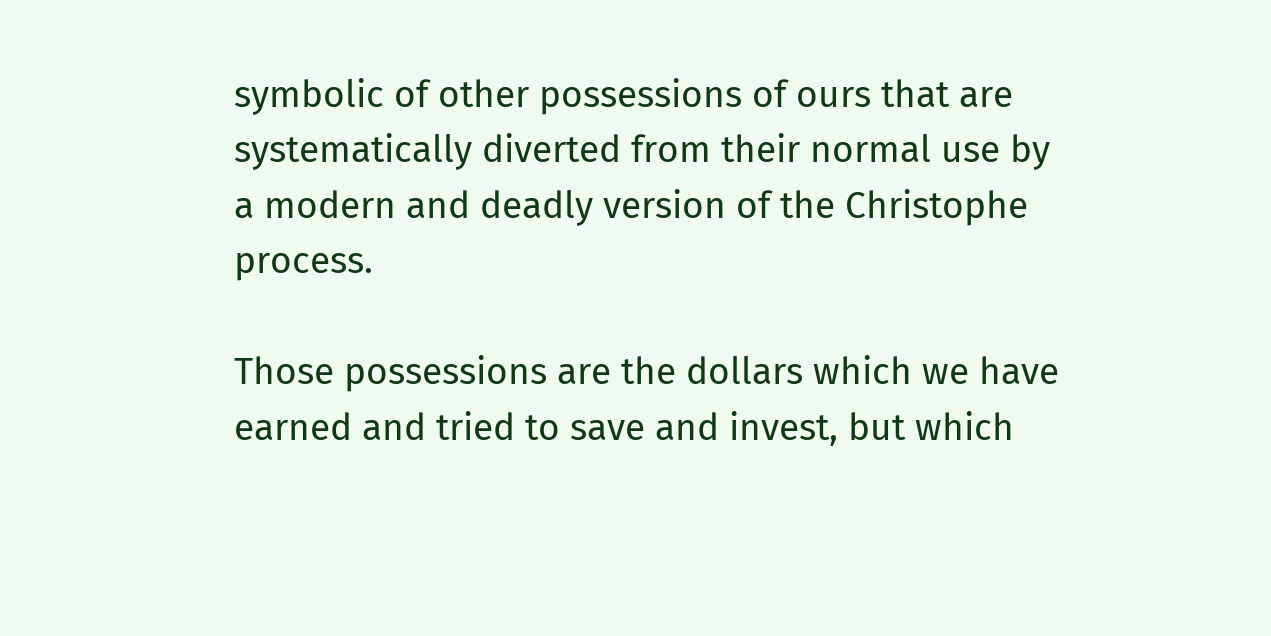symbolic of other possessions of ours that are systematically diverted from their normal use by a modern and deadly version of the Christophe process.

Those possessions are the dollars which we have earned and tried to save and invest, but which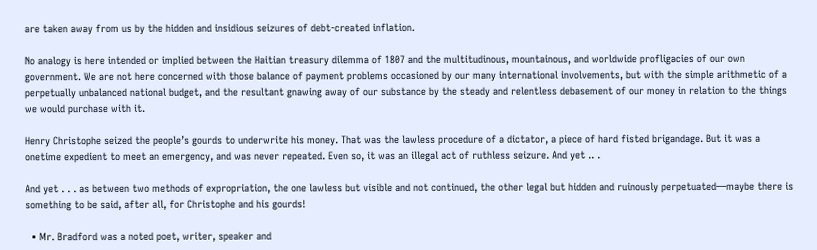are taken away from us by the hidden and insidious seizures of debt-created inflation.

No analogy is here intended or implied between the Haitian treasury dilemma of 1807 and the multitudinous, mountainous, and worldwide profligacies of our own government. We are not here concerned with those balance of payment problems occasioned by our many international involvements, but with the simple arithmetic of a perpetually unbalanced national budget, and the resultant gnawing away of our substance by the steady and relentless debasement of our money in relation to the things we would purchase with it.

Henry Christophe seized the people’s gourds to underwrite his money. That was the lawless procedure of a dictator, a piece of hard fisted brigandage. But it was a onetime expedient to meet an emergency, and was never repeated. Even so, it was an illegal act of ruthless seizure. And yet .. .

And yet . . . as between two methods of expropriation, the one lawless but visible and not continued, the other legal but hidden and ruinously perpetuated—maybe there is something to be said, after all, for Christophe and his gourds!

  • Mr. Bradford was a noted poet, writer, speaker and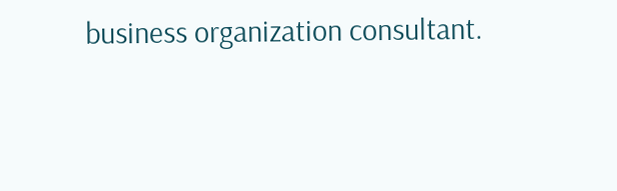business organization consultant.